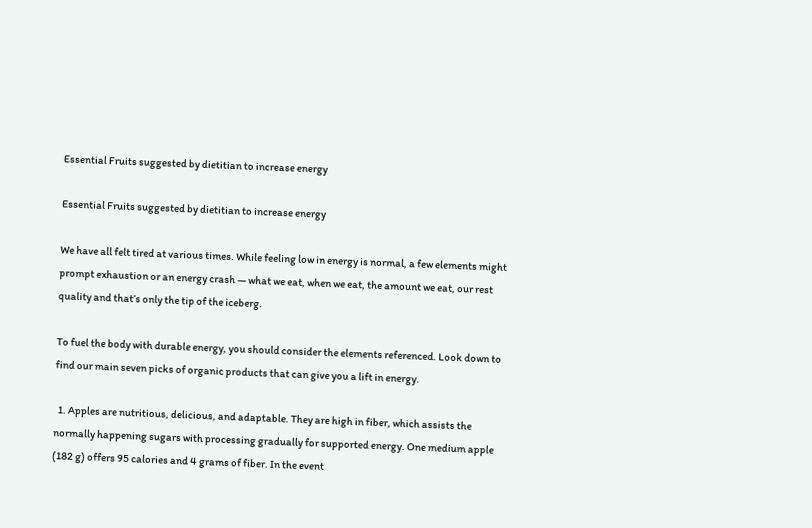Essential Fruits suggested by dietitian to increase energy

Essential Fruits suggested by dietitian to increase energy

We have all felt tired at various times. While feeling low in energy is normal, a few elements might prompt exhaustion or an energy crash — what we eat, when we eat, the amount we eat, our rest quality and that’s only the tip of the iceberg.

To fuel the body with durable energy, you should consider the elements referenced. Look down to find our main seven picks of organic products that can give you a lift in energy.

  1. Apples are nutritious, delicious, and adaptable. They are high in fiber, which assists the normally happening sugars with processing gradually for supported energy. One medium apple (182 g) offers 95 calories and 4 grams of fiber. In the event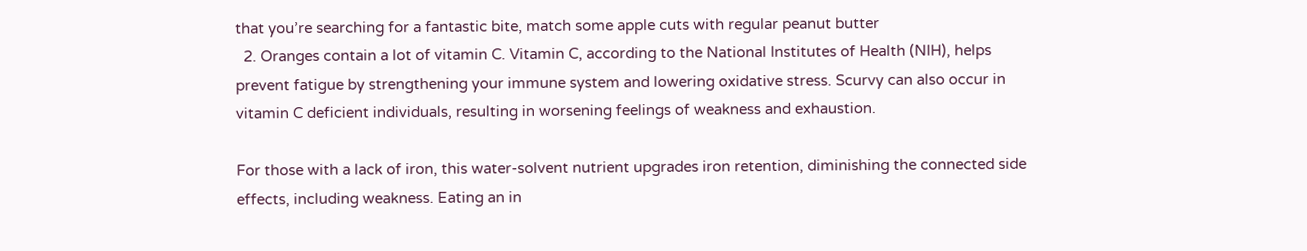that you’re searching for a fantastic bite, match some apple cuts with regular peanut butter
  2. Oranges contain a lot of vitamin C. Vitamin C, according to the National Institutes of Health (NIH), helps prevent fatigue by strengthening your immune system and lowering oxidative stress. Scurvy can also occur in vitamin C deficient individuals, resulting in worsening feelings of weakness and exhaustion.

For those with a lack of iron, this water-solvent nutrient upgrades iron retention, diminishing the connected side effects, including weakness. Eating an in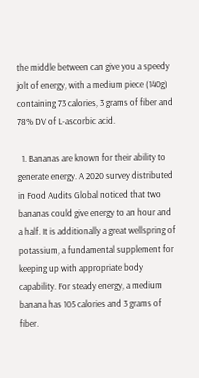the middle between can give you a speedy jolt of energy, with a medium piece (140g) containing 73 calories, 3 grams of fiber and 78% DV of L-ascorbic acid.

  1. Bananas are known for their ability to generate energy. A 2020 survey distributed in Food Audits Global noticed that two bananas could give energy to an hour and a half. It is additionally a great wellspring of potassium, a fundamental supplement for keeping up with appropriate body capability. For steady energy, a medium banana has 105 calories and 3 grams of fiber.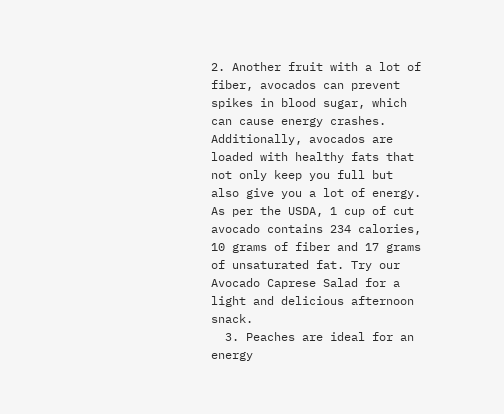2. Another fruit with a lot of fiber, avocados can prevent spikes in blood sugar, which can cause energy crashes. Additionally, avocados are loaded with healthy fats that not only keep you full but also give you a lot of energy. As per the USDA, 1 cup of cut avocado contains 234 calories, 10 grams of fiber and 17 grams of unsaturated fat. Try our Avocado Caprese Salad for a light and delicious afternoon snack.
  3. Peaches are ideal for an energy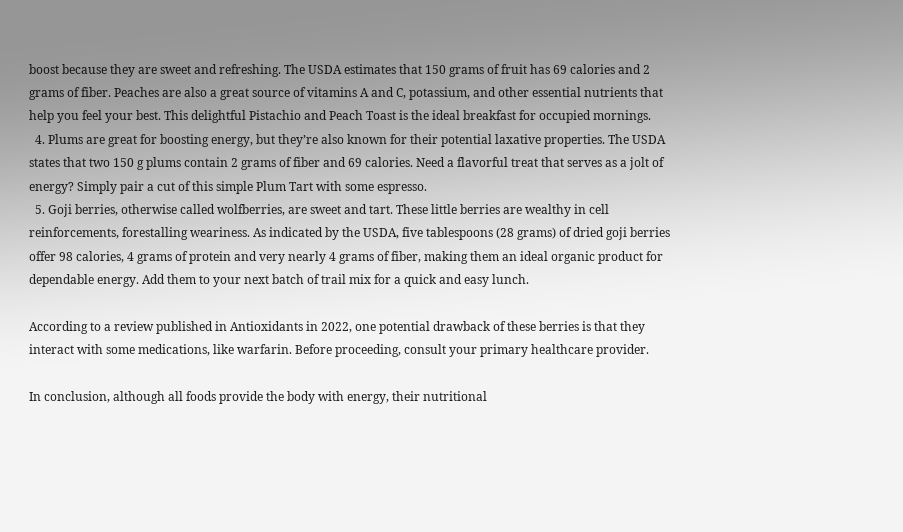boost because they are sweet and refreshing. The USDA estimates that 150 grams of fruit has 69 calories and 2 grams of fiber. Peaches are also a great source of vitamins A and C, potassium, and other essential nutrients that help you feel your best. This delightful Pistachio and Peach Toast is the ideal breakfast for occupied mornings.
  4. Plums are great for boosting energy, but they’re also known for their potential laxative properties. The USDA states that two 150 g plums contain 2 grams of fiber and 69 calories. Need a flavorful treat that serves as a jolt of energy? Simply pair a cut of this simple Plum Tart with some espresso.
  5. Goji berries, otherwise called wolfberries, are sweet and tart. These little berries are wealthy in cell reinforcements, forestalling weariness. As indicated by the USDA, five tablespoons (28 grams) of dried goji berries offer 98 calories, 4 grams of protein and very nearly 4 grams of fiber, making them an ideal organic product for dependable energy. Add them to your next batch of trail mix for a quick and easy lunch.

According to a review published in Antioxidants in 2022, one potential drawback of these berries is that they interact with some medications, like warfarin. Before proceeding, consult your primary healthcare provider.

In conclusion, although all foods provide the body with energy, their nutritional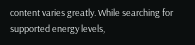content varies greatly. While searching for supported energy levels,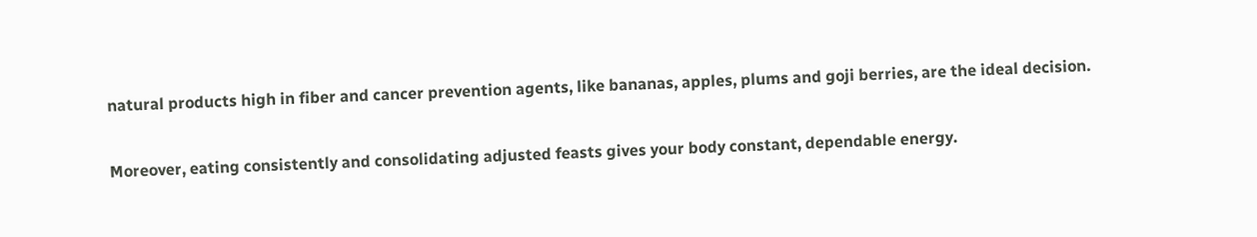natural products high in fiber and cancer prevention agents, like bananas, apples, plums and goji berries, are the ideal decision.

Moreover, eating consistently and consolidating adjusted feasts gives your body constant, dependable energy.